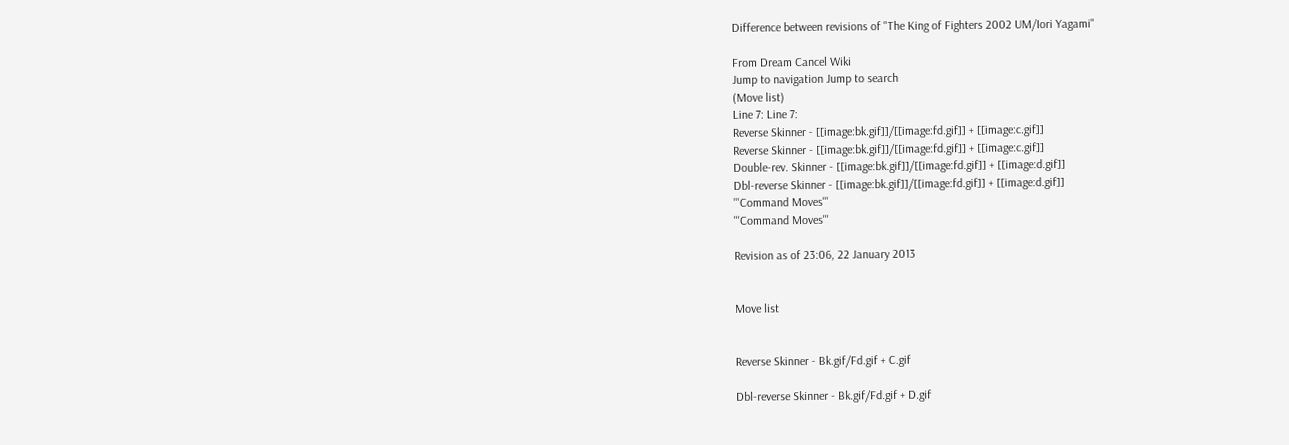Difference between revisions of "The King of Fighters 2002 UM/Iori Yagami"

From Dream Cancel Wiki
Jump to navigation Jump to search
(Move list)
Line 7: Line 7:
Reverse Skinner - [[image:bk.gif]]/[[image:fd.gif]] + [[image:c.gif]]
Reverse Skinner - [[image:bk.gif]]/[[image:fd.gif]] + [[image:c.gif]]
Double-rev. Skinner - [[image:bk.gif]]/[[image:fd.gif]] + [[image:d.gif]]
Dbl-reverse Skinner - [[image:bk.gif]]/[[image:fd.gif]] + [[image:d.gif]]
'''Command Moves'''
'''Command Moves'''

Revision as of 23:06, 22 January 2013


Move list


Reverse Skinner - Bk.gif/Fd.gif + C.gif

Dbl-reverse Skinner - Bk.gif/Fd.gif + D.gif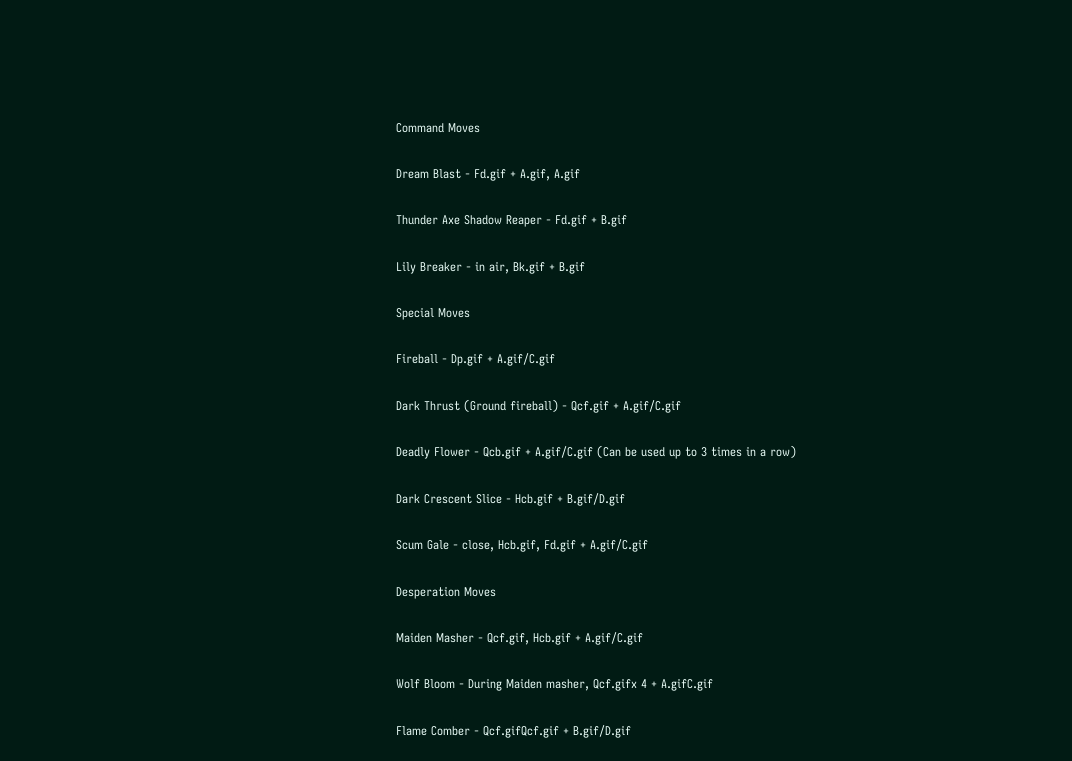Command Moves

Dream Blast - Fd.gif + A.gif, A.gif

Thunder Axe Shadow Reaper - Fd.gif + B.gif

Lily Breaker - in air, Bk.gif + B.gif

Special Moves

Fireball - Dp.gif + A.gif/C.gif

Dark Thrust (Ground fireball) - Qcf.gif + A.gif/C.gif

Deadly Flower - Qcb.gif + A.gif/C.gif (Can be used up to 3 times in a row)

Dark Crescent Slice - Hcb.gif + B.gif/D.gif

Scum Gale - close, Hcb.gif, Fd.gif + A.gif/C.gif

Desperation Moves

Maiden Masher - Qcf.gif, Hcb.gif + A.gif/C.gif

Wolf Bloom - During Maiden masher, Qcf.gifx 4 + A.gifC.gif

Flame Comber - Qcf.gifQcf.gif + B.gif/D.gif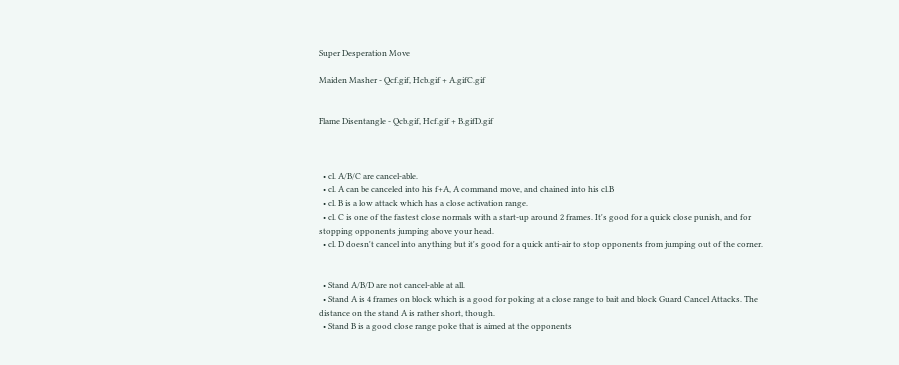Super Desperation Move

Maiden Masher - Qcf.gif, Hcb.gif + A.gifC.gif


Flame Disentangle - Qcb.gif, Hcf.gif + B.gifD.gif



  • cl. A/B/C are cancel-able.
  • cl. A can be canceled into his f+A, A command move, and chained into his cl.B
  • cl. B is a low attack which has a close activation range.
  • cl. C is one of the fastest close normals with a start-up around 2 frames. It's good for a quick close punish, and for stopping opponents jumping above your head.
  • cl. D doesn't cancel into anything but it's good for a quick anti-air to stop opponents from jumping out of the corner.


  • Stand A/B/D are not cancel-able at all.
  • Stand A is 4 frames on block which is a good for poking at a close range to bait and block Guard Cancel Attacks. The distance on the stand A is rather short, though.
  • Stand B is a good close range poke that is aimed at the opponents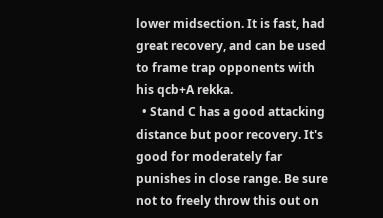lower midsection. It is fast, had great recovery, and can be used to frame trap opponents with his qcb+A rekka.
  • Stand C has a good attacking distance but poor recovery. It's good for moderately far punishes in close range. Be sure not to freely throw this out on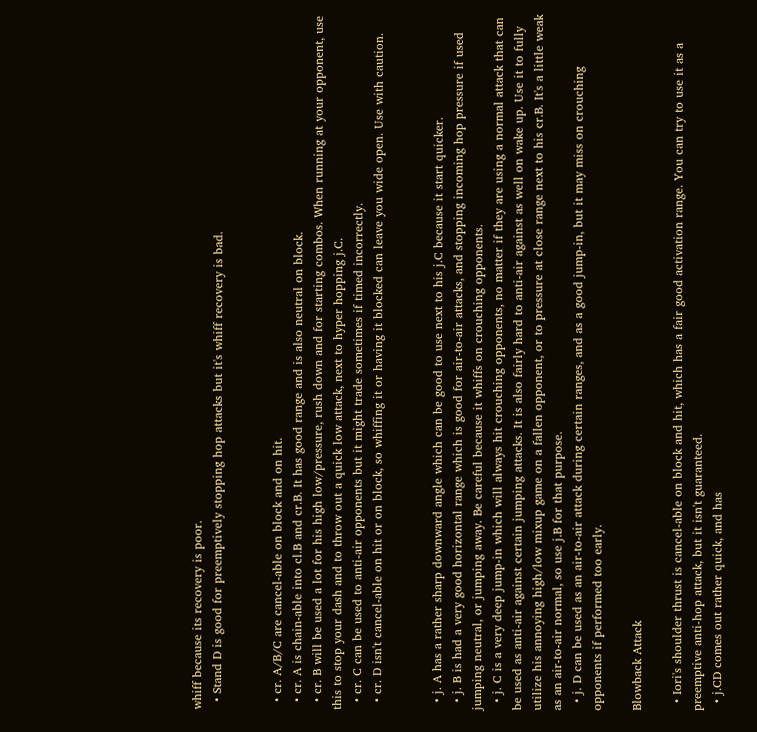whiff because its recovery is poor.
  • Stand D is good for preemptively stopping hop attacks but it's whiff recovery is bad.


  • cr. A/B/C are cancel-able on block and on hit.
  • cr. A is chain-able into cl.B and cr.B. It has good range and is also neutral on block.
  • cr. B will be used a lot for his high low/pressure, rush down and for starting combos. When running at your opponent, use this to stop your dash and to throw out a quick low attack, next to hyper hopping j.C.
  • cr. C can be used to anti-air opponents but it might trade sometimes if timed incorrectly.
  • cr. D isn't cancel-able on hit or on block, so whiffing it or having it blocked can leave you wide open. Use with caution.


  • j. A has a rather sharp downward angle which can be good to use next to his j.C because it start quicker.
  • j. B is had a very good horizontal range which is good for air-to-air attacks, and stopping incoming hop pressure if used jumping neutral, or jumping away. Be careful because it whiffs on crouching opponents.
  • j. C is a very deep jump-in which will always hit crouching opponents, no matter if they are using a normal attack that can be used as anti-air against certain jumping attacks. It is also fairly hard to anti-air against as well on wake up. Use it to fully utilize his annoying high/low mixup game on a fallen opponent, or to pressure at close range next to his cr.B. It's a little weak as an air-to-air normal, so use j.B for that purpose.
  • j. D can be used as an air-to-air attack during certain ranges, and as a good jump-in, but it may miss on crouching opponents if performed too early.

Blowback Attack

  • Iori's shoulder thrust is cancel-able on block and hit, which has a fair good activation range. You can try to use it as a preemptive anti-hop attack, but it isn't guaranteed.
  • j.CD comes out rather quick, and has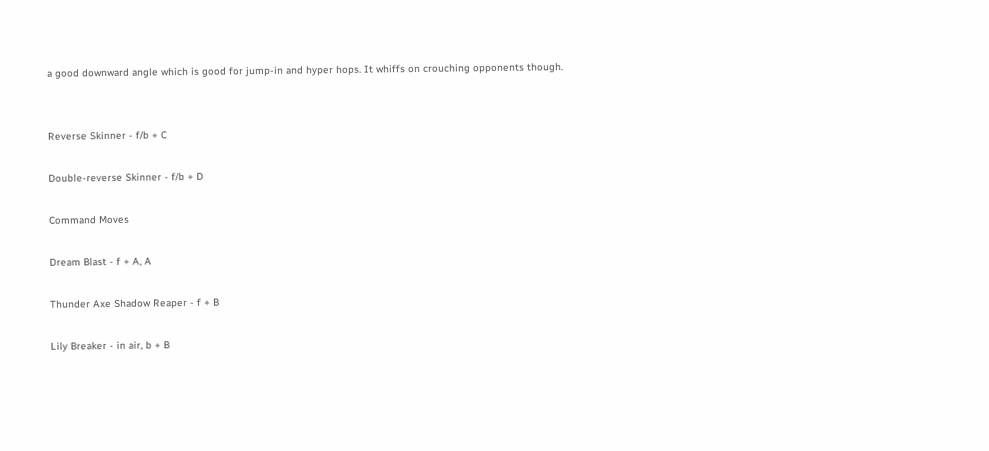a good downward angle which is good for jump-in and hyper hops. It whiffs on crouching opponents though.


Reverse Skinner - f/b + C

Double-reverse Skinner - f/b + D

Command Moves

Dream Blast - f + A, A

Thunder Axe Shadow Reaper - f + B

Lily Breaker - in air, b + B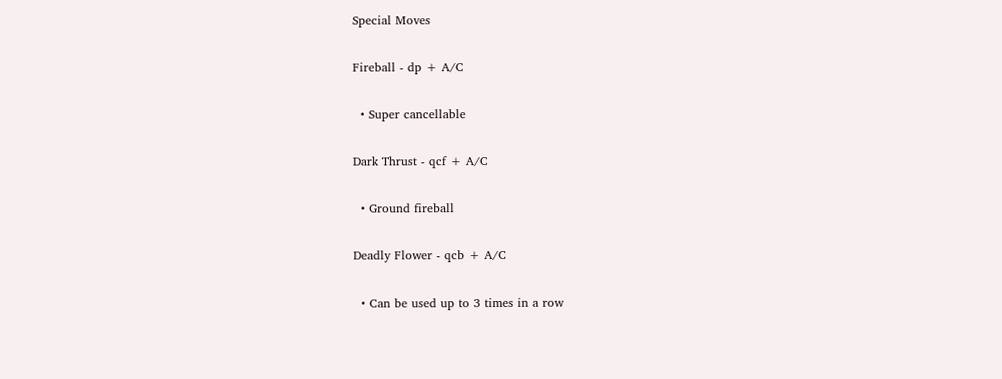Special Moves

Fireball - dp + A/C

  • Super cancellable

Dark Thrust - qcf + A/C

  • Ground fireball

Deadly Flower - qcb + A/C

  • Can be used up to 3 times in a row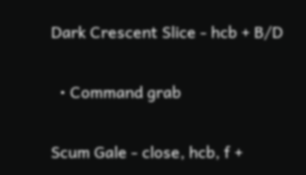Dark Crescent Slice - hcb + B/D

  • Command grab

Scum Gale - close, hcb, f +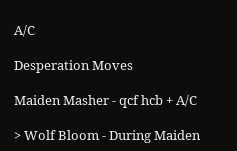A/C

Desperation Moves

Maiden Masher - qcf hcb + A/C

> Wolf Bloom - During Maiden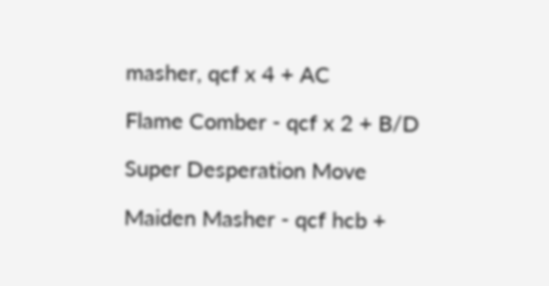masher, qcf x 4 + AC

Flame Comber - qcf x 2 + B/D

Super Desperation Move

Maiden Masher - qcf hcb +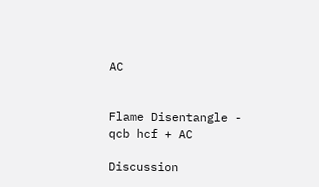AC


Flame Disentangle - qcb hcf + AC

Discussion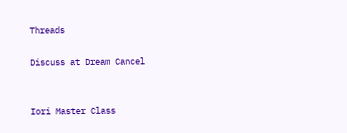Threads

Discuss at Dream Cancel


Iori Master Class